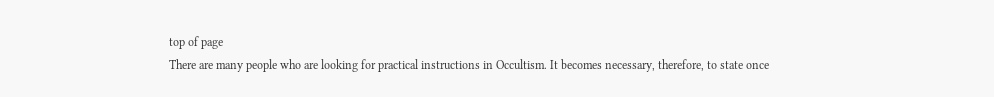top of page
There are many people who are looking for practical instructions in Occultism. It becomes necessary, therefore, to state once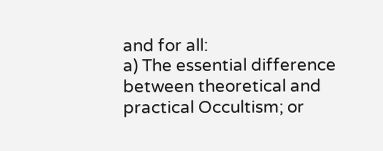and for all:
a) The essential difference between theoretical and practical Occultism; or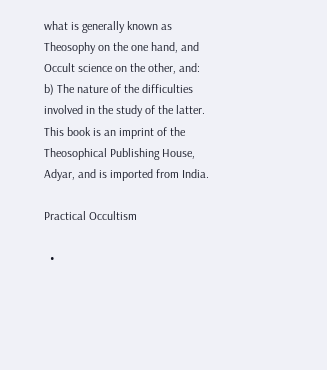what is generally known as Theosophy on the one hand, and Occult science on the other, and:
b) The nature of the difficulties involved in the study of the latter.
This book is an imprint of the Theosophical Publishing House, Adyar, and is imported from India.

Practical Occultism

  •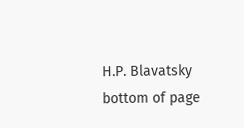H.P. Blavatsky
bottom of page